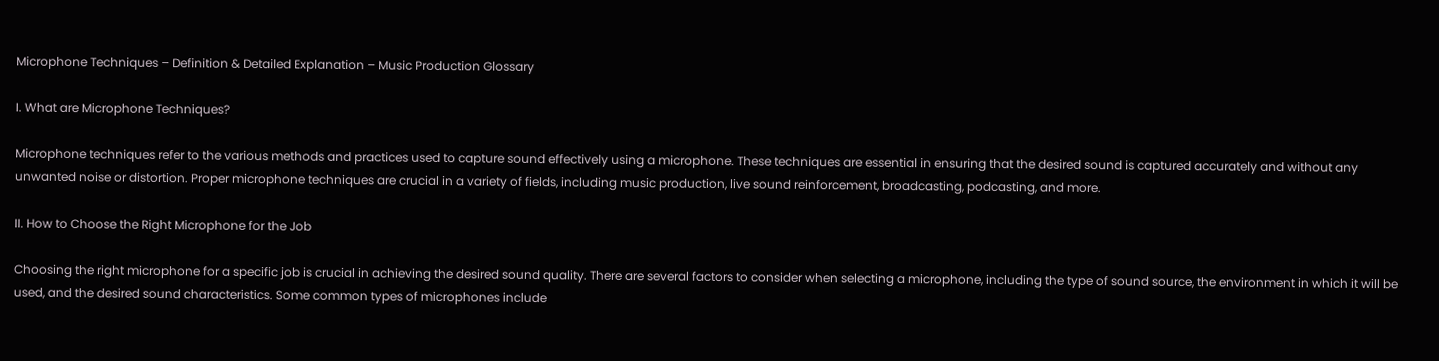Microphone Techniques – Definition & Detailed Explanation – Music Production Glossary

I. What are Microphone Techniques?

Microphone techniques refer to the various methods and practices used to capture sound effectively using a microphone. These techniques are essential in ensuring that the desired sound is captured accurately and without any unwanted noise or distortion. Proper microphone techniques are crucial in a variety of fields, including music production, live sound reinforcement, broadcasting, podcasting, and more.

II. How to Choose the Right Microphone for the Job

Choosing the right microphone for a specific job is crucial in achieving the desired sound quality. There are several factors to consider when selecting a microphone, including the type of sound source, the environment in which it will be used, and the desired sound characteristics. Some common types of microphones include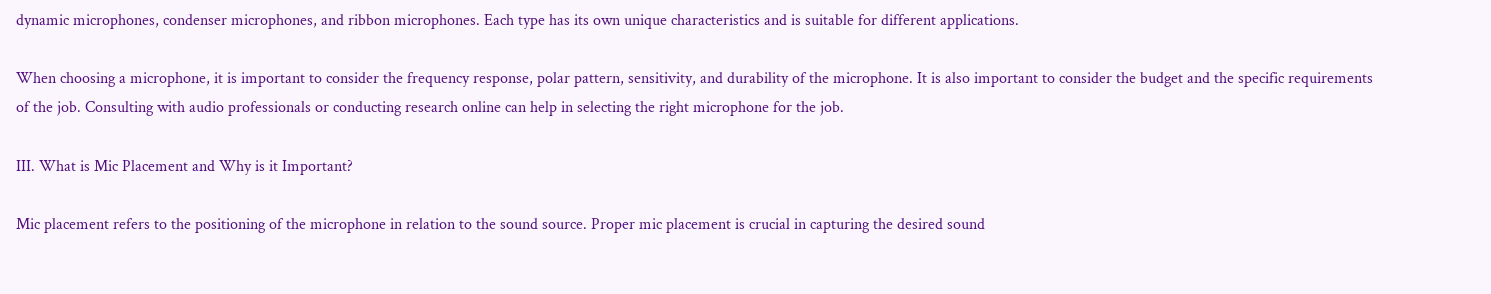dynamic microphones, condenser microphones, and ribbon microphones. Each type has its own unique characteristics and is suitable for different applications.

When choosing a microphone, it is important to consider the frequency response, polar pattern, sensitivity, and durability of the microphone. It is also important to consider the budget and the specific requirements of the job. Consulting with audio professionals or conducting research online can help in selecting the right microphone for the job.

III. What is Mic Placement and Why is it Important?

Mic placement refers to the positioning of the microphone in relation to the sound source. Proper mic placement is crucial in capturing the desired sound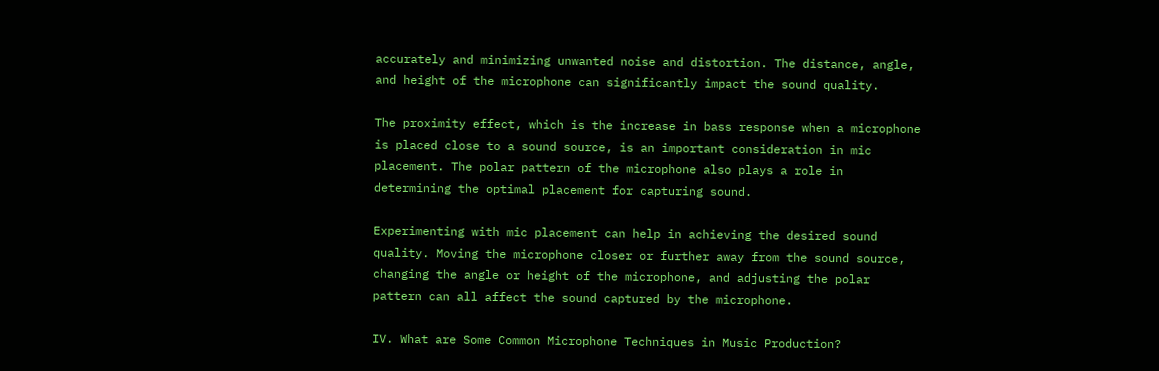accurately and minimizing unwanted noise and distortion. The distance, angle, and height of the microphone can significantly impact the sound quality.

The proximity effect, which is the increase in bass response when a microphone is placed close to a sound source, is an important consideration in mic placement. The polar pattern of the microphone also plays a role in determining the optimal placement for capturing sound.

Experimenting with mic placement can help in achieving the desired sound quality. Moving the microphone closer or further away from the sound source, changing the angle or height of the microphone, and adjusting the polar pattern can all affect the sound captured by the microphone.

IV. What are Some Common Microphone Techniques in Music Production?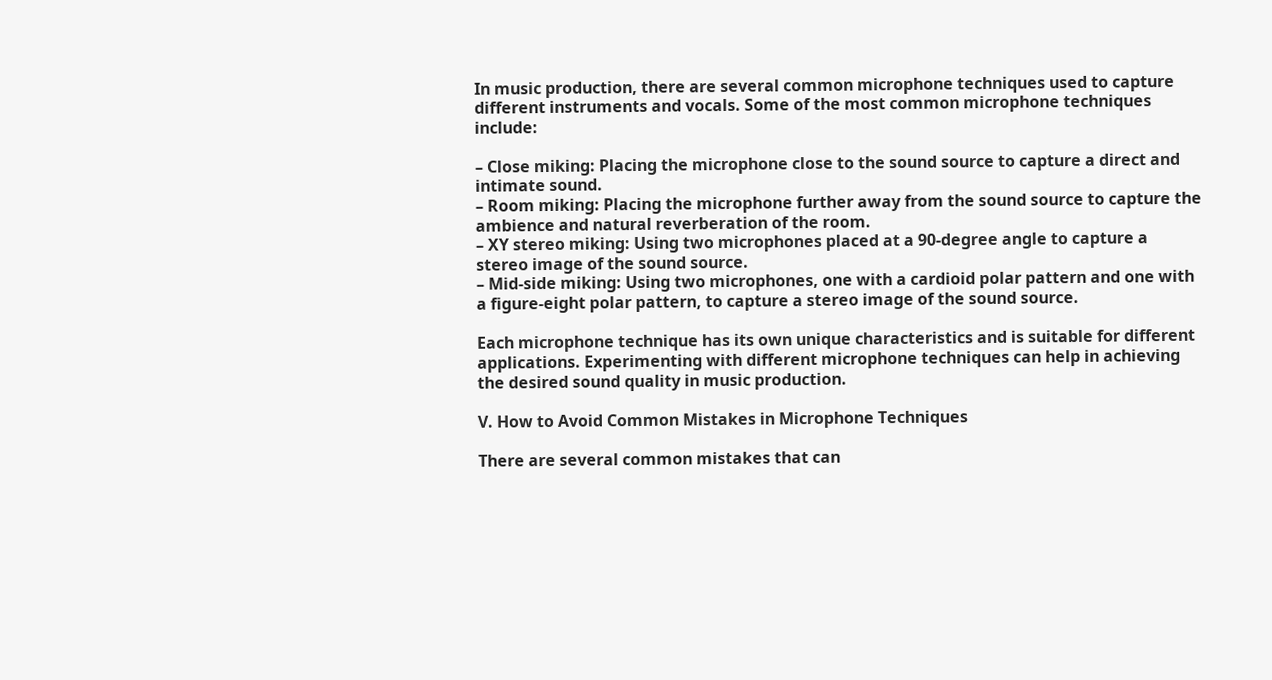In music production, there are several common microphone techniques used to capture different instruments and vocals. Some of the most common microphone techniques include:

– Close miking: Placing the microphone close to the sound source to capture a direct and intimate sound.
– Room miking: Placing the microphone further away from the sound source to capture the ambience and natural reverberation of the room.
– XY stereo miking: Using two microphones placed at a 90-degree angle to capture a stereo image of the sound source.
– Mid-side miking: Using two microphones, one with a cardioid polar pattern and one with a figure-eight polar pattern, to capture a stereo image of the sound source.

Each microphone technique has its own unique characteristics and is suitable for different applications. Experimenting with different microphone techniques can help in achieving the desired sound quality in music production.

V. How to Avoid Common Mistakes in Microphone Techniques

There are several common mistakes that can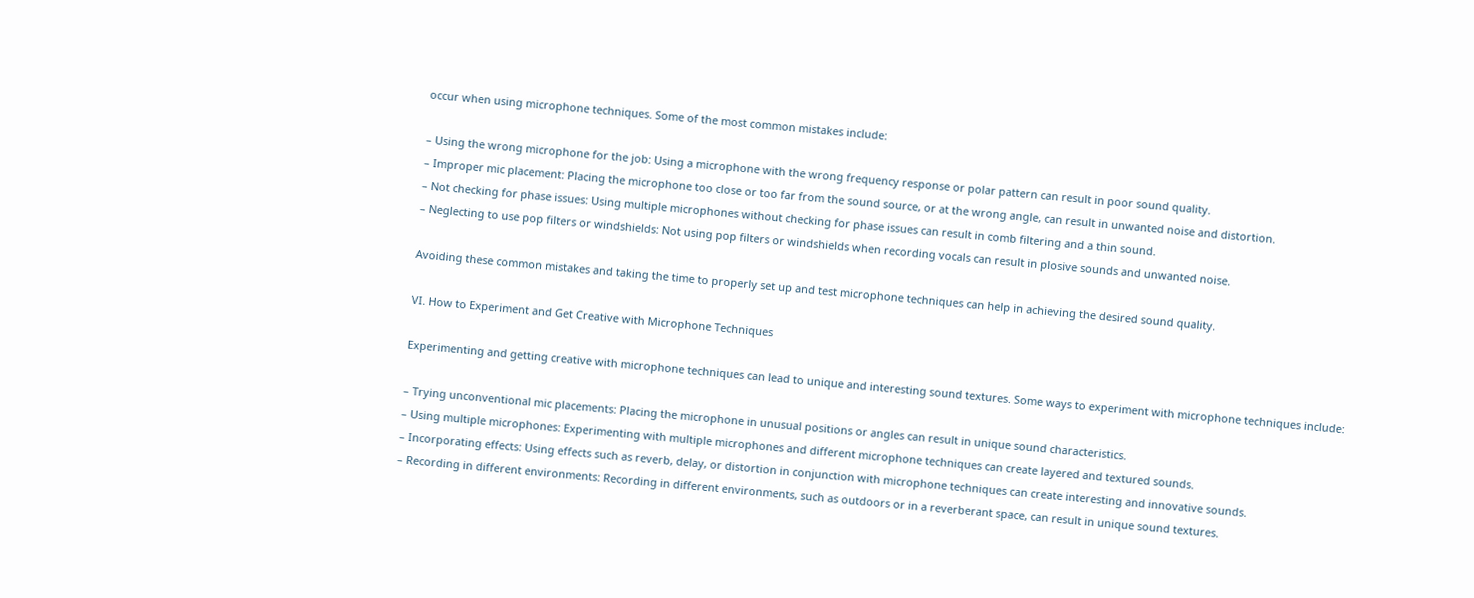occur when using microphone techniques. Some of the most common mistakes include:

– Using the wrong microphone for the job: Using a microphone with the wrong frequency response or polar pattern can result in poor sound quality.
– Improper mic placement: Placing the microphone too close or too far from the sound source, or at the wrong angle, can result in unwanted noise and distortion.
– Not checking for phase issues: Using multiple microphones without checking for phase issues can result in comb filtering and a thin sound.
– Neglecting to use pop filters or windshields: Not using pop filters or windshields when recording vocals can result in plosive sounds and unwanted noise.

Avoiding these common mistakes and taking the time to properly set up and test microphone techniques can help in achieving the desired sound quality.

VI. How to Experiment and Get Creative with Microphone Techniques

Experimenting and getting creative with microphone techniques can lead to unique and interesting sound textures. Some ways to experiment with microphone techniques include:

– Trying unconventional mic placements: Placing the microphone in unusual positions or angles can result in unique sound characteristics.
– Using multiple microphones: Experimenting with multiple microphones and different microphone techniques can create layered and textured sounds.
– Incorporating effects: Using effects such as reverb, delay, or distortion in conjunction with microphone techniques can create interesting and innovative sounds.
– Recording in different environments: Recording in different environments, such as outdoors or in a reverberant space, can result in unique sound textures.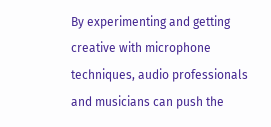By experimenting and getting creative with microphone techniques, audio professionals and musicians can push the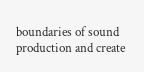boundaries of sound production and create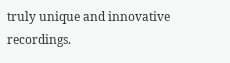truly unique and innovative recordings.